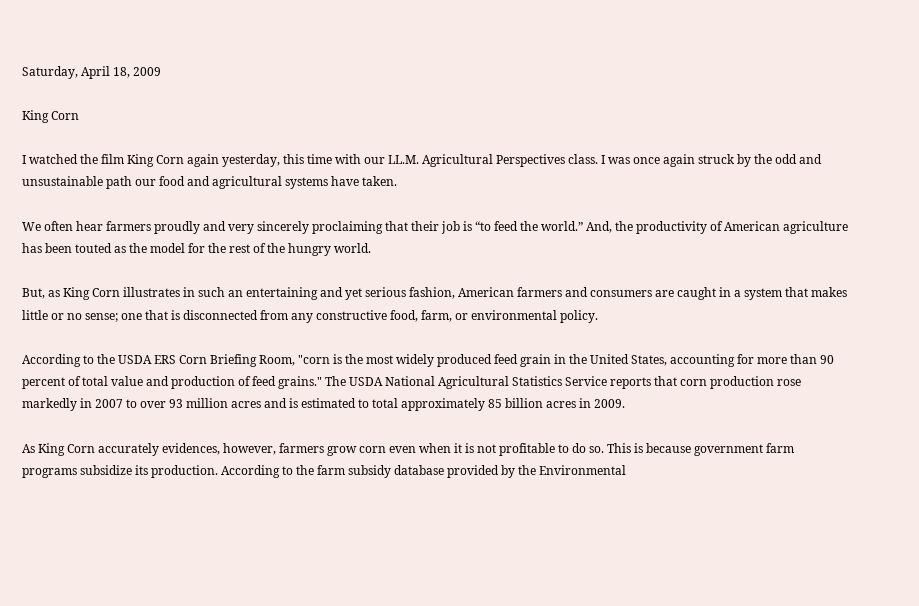Saturday, April 18, 2009

King Corn

I watched the film King Corn again yesterday, this time with our LL.M. Agricultural Perspectives class. I was once again struck by the odd and unsustainable path our food and agricultural systems have taken.

We often hear farmers proudly and very sincerely proclaiming that their job is “to feed the world.” And, the productivity of American agriculture has been touted as the model for the rest of the hungry world.

But, as King Corn illustrates in such an entertaining and yet serious fashion, American farmers and consumers are caught in a system that makes little or no sense; one that is disconnected from any constructive food, farm, or environmental policy.

According to the USDA ERS Corn Briefing Room, "corn is the most widely produced feed grain in the United States, accounting for more than 90 percent of total value and production of feed grains." The USDA National Agricultural Statistics Service reports that corn production rose markedly in 2007 to over 93 million acres and is estimated to total approximately 85 billion acres in 2009.

As King Corn accurately evidences, however, farmers grow corn even when it is not profitable to do so. This is because government farm programs subsidize its production. According to the farm subsidy database provided by the Environmental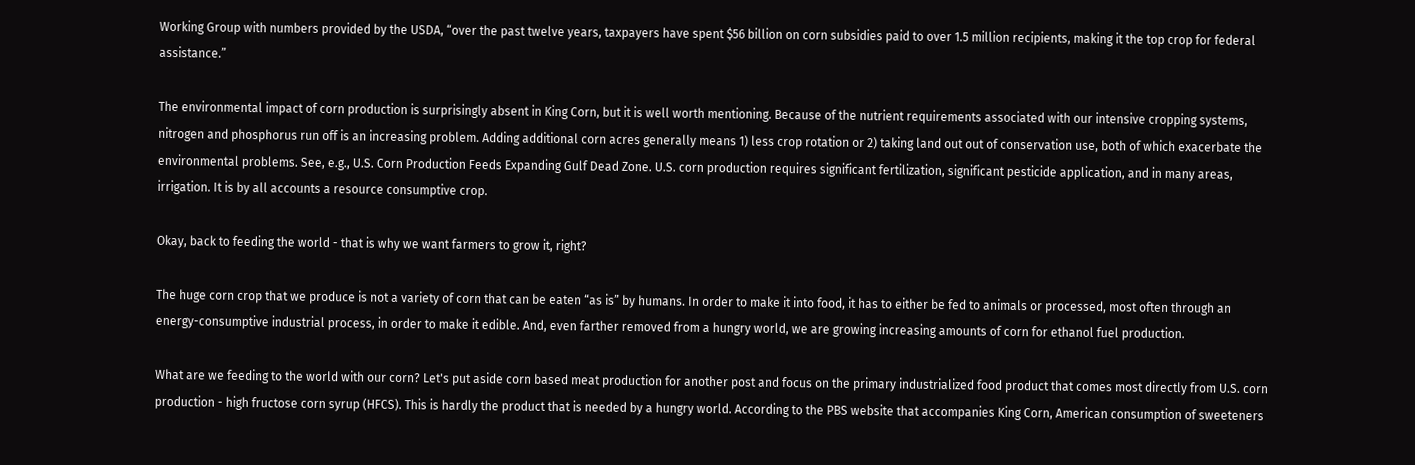Working Group with numbers provided by the USDA, “over the past twelve years, taxpayers have spent $56 billion on corn subsidies paid to over 1.5 million recipients, making it the top crop for federal assistance.”

The environmental impact of corn production is surprisingly absent in King Corn, but it is well worth mentioning. Because of the nutrient requirements associated with our intensive cropping systems, nitrogen and phosphorus run off is an increasing problem. Adding additional corn acres generally means 1) less crop rotation or 2) taking land out out of conservation use, both of which exacerbate the environmental problems. See, e.g., U.S. Corn Production Feeds Expanding Gulf Dead Zone. U.S. corn production requires significant fertilization, significant pesticide application, and in many areas, irrigation. It is by all accounts a resource consumptive crop.

Okay, back to feeding the world - that is why we want farmers to grow it, right?

The huge corn crop that we produce is not a variety of corn that can be eaten “as is” by humans. In order to make it into food, it has to either be fed to animals or processed, most often through an energy-consumptive industrial process, in order to make it edible. And, even farther removed from a hungry world, we are growing increasing amounts of corn for ethanol fuel production.

What are we feeding to the world with our corn? Let's put aside corn based meat production for another post and focus on the primary industrialized food product that comes most directly from U.S. corn production - high fructose corn syrup (HFCS). This is hardly the product that is needed by a hungry world. According to the PBS website that accompanies King Corn, American consumption of sweeteners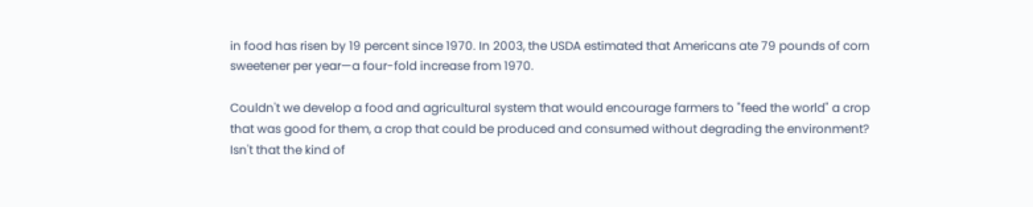in food has risen by 19 percent since 1970. In 2003, the USDA estimated that Americans ate 79 pounds of corn sweetener per year—a four-fold increase from 1970.

Couldn't we develop a food and agricultural system that would encourage farmers to "feed the world" a crop that was good for them, a crop that could be produced and consumed without degrading the environment? Isn't that the kind of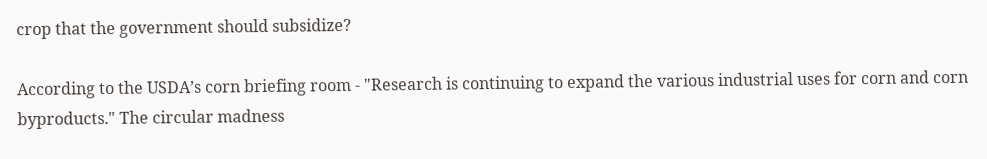crop that the government should subsidize?

According to the USDA’s corn briefing room - "Research is continuing to expand the various industrial uses for corn and corn byproducts." The circular madness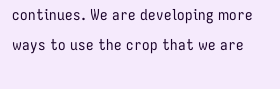continues. We are developing more ways to use the crop that we are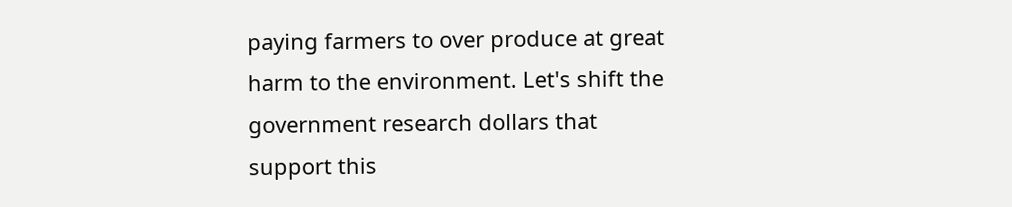paying farmers to over produce at great harm to the environment. Let's shift the government research dollars that support this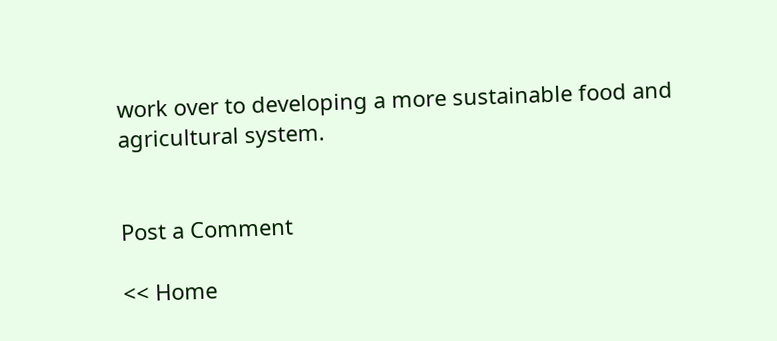work over to developing a more sustainable food and agricultural system.


Post a Comment

<< Home